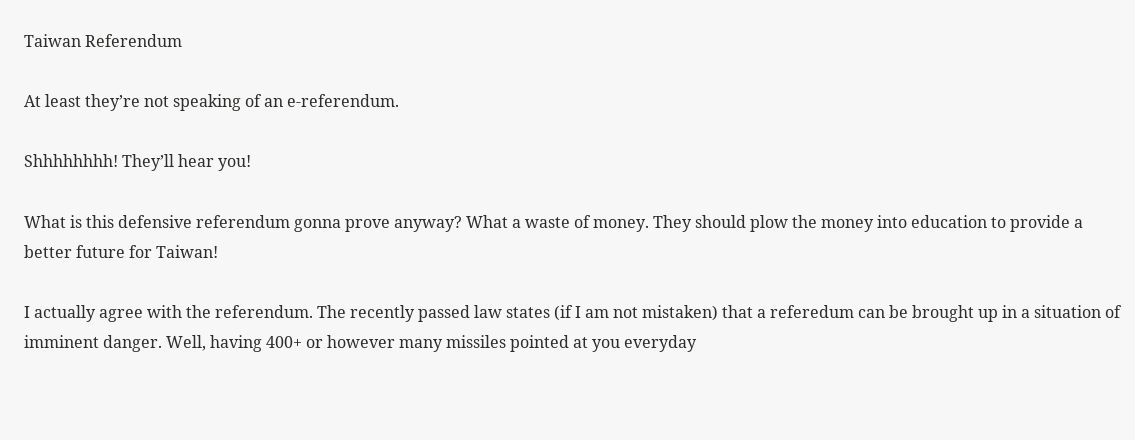Taiwan Referendum

At least they’re not speaking of an e-referendum.

Shhhhhhhh! They’ll hear you!

What is this defensive referendum gonna prove anyway? What a waste of money. They should plow the money into education to provide a better future for Taiwan!

I actually agree with the referendum. The recently passed law states (if I am not mistaken) that a referedum can be brought up in a situation of imminent danger. Well, having 400+ or however many missiles pointed at you everyday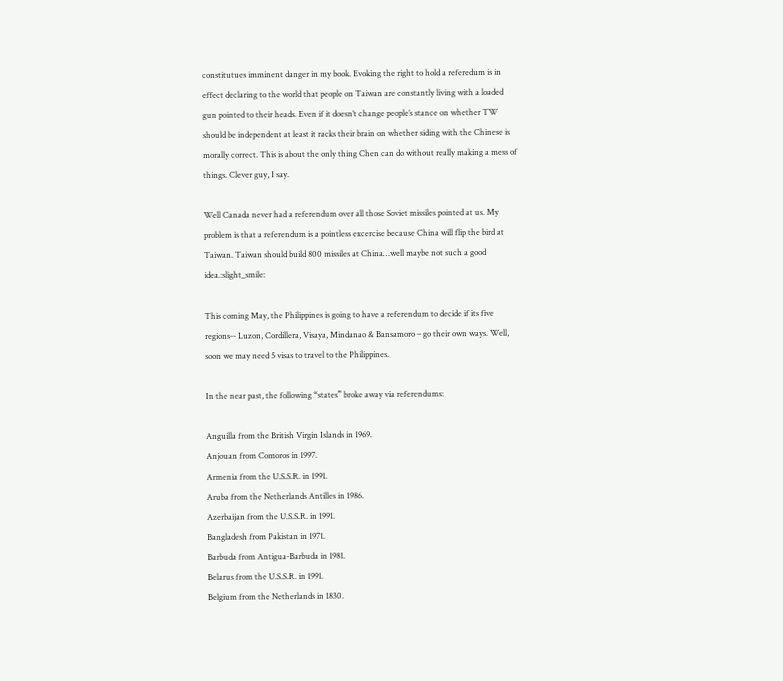constitutues imminent danger in my book. Evoking the right to hold a referedum is in effect declaring to the world that people on Taiwan are constantly living with a loaded gun pointed to their heads. Even if it doesn’t change people’s stance on whether TW should be independent at least it racks their brain on whether siding with the Chinese is morally correct. This is about the only thing Chen can do without really making a mess of things. Clever guy, I say.

Well Canada never had a referendum over all those Soviet missiles pointed at us. My problem is that a referendum is a pointless excercise because China will flip the bird at Taiwan. Taiwan should build 800 missiles at China…well maybe not such a good idea.:slight_smile:

This coming May, the Philippines is going to have a referendum to decide if its five regions-- Luzon, Cordillera, Visaya, Mindanao & Bansamoro – go their own ways. Well, soon we may need 5 visas to travel to the Philippines.

In the near past, the following “states” broke away via referendums:

Anguilla from the British Virgin Islands in 1969.
Anjouan from Comoros in 1997.
Armenia from the U.S.S.R. in 1991.
Aruba from the Netherlands Antilles in 1986.
Azerbaijan from the U.S.S.R. in 1991.
Bangladesh from Pakistan in 1971.
Barbuda from Antigua-Barbuda in 1981.
Belarus from the U.S.S.R. in 1991.
Belgium from the Netherlands in 1830.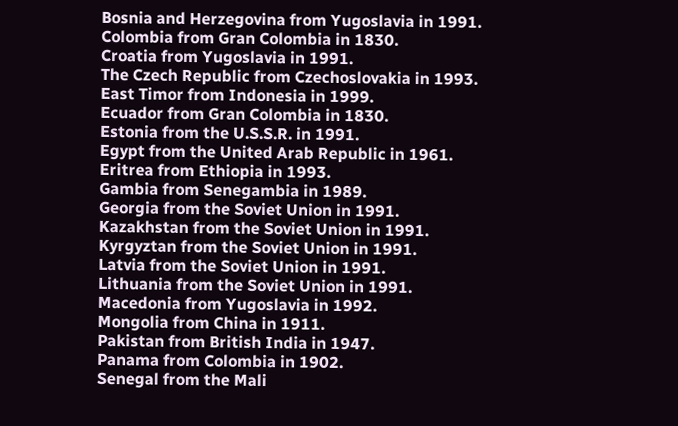Bosnia and Herzegovina from Yugoslavia in 1991.
Colombia from Gran Colombia in 1830.
Croatia from Yugoslavia in 1991.
The Czech Republic from Czechoslovakia in 1993.
East Timor from Indonesia in 1999.
Ecuador from Gran Colombia in 1830.
Estonia from the U.S.S.R. in 1991.
Egypt from the United Arab Republic in 1961.
Eritrea from Ethiopia in 1993.
Gambia from Senegambia in 1989.
Georgia from the Soviet Union in 1991.
Kazakhstan from the Soviet Union in 1991.
Kyrgyztan from the Soviet Union in 1991.
Latvia from the Soviet Union in 1991.
Lithuania from the Soviet Union in 1991.
Macedonia from Yugoslavia in 1992.
Mongolia from China in 1911.
Pakistan from British India in 1947.
Panama from Colombia in 1902.
Senegal from the Mali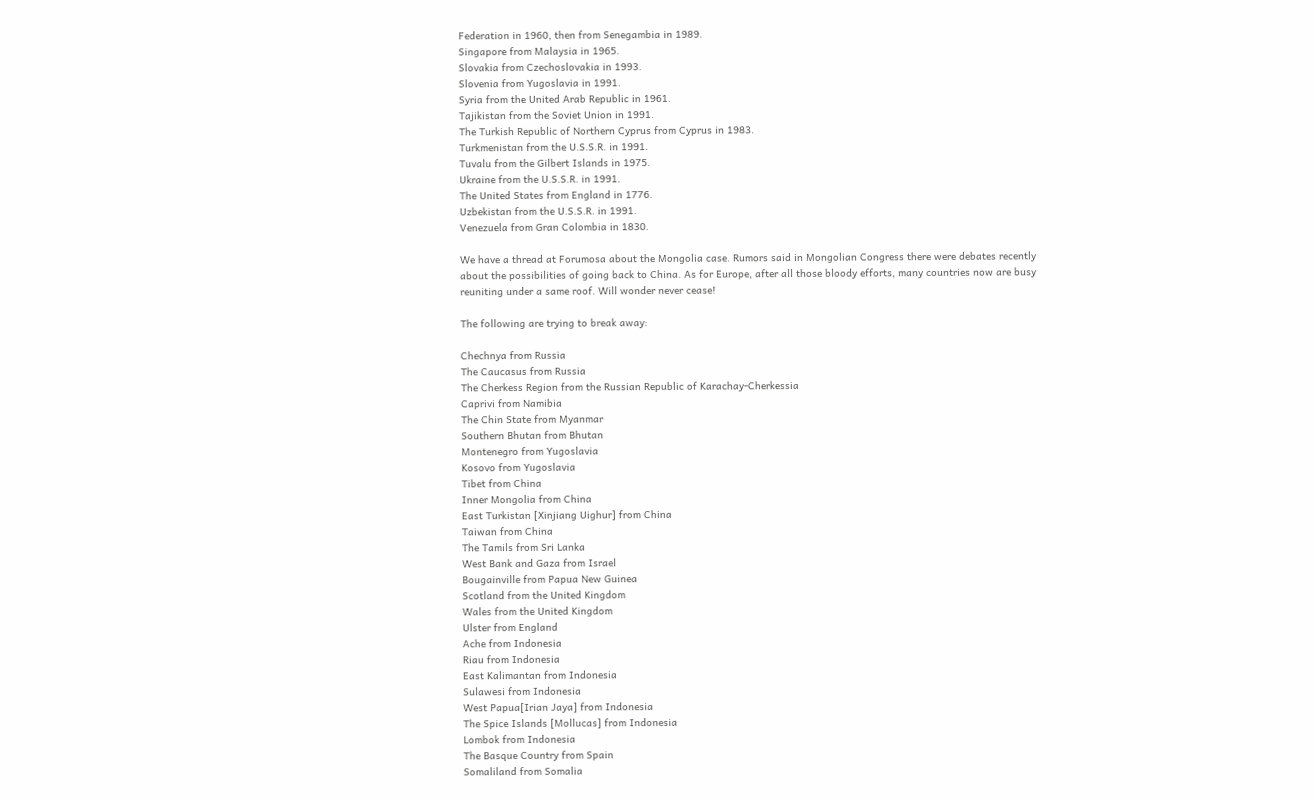Federation in 1960, then from Senegambia in 1989.
Singapore from Malaysia in 1965.
Slovakia from Czechoslovakia in 1993.
Slovenia from Yugoslavia in 1991.
Syria from the United Arab Republic in 1961.
Tajikistan from the Soviet Union in 1991.
The Turkish Republic of Northern Cyprus from Cyprus in 1983.
Turkmenistan from the U.S.S.R. in 1991.
Tuvalu from the Gilbert Islands in 1975.
Ukraine from the U.S.S.R. in 1991.
The United States from England in 1776.
Uzbekistan from the U.S.S.R. in 1991.
Venezuela from Gran Colombia in 1830.

We have a thread at Forumosa about the Mongolia case. Rumors said in Mongolian Congress there were debates recently about the possibilities of going back to China. As for Europe, after all those bloody efforts, many countries now are busy reuniting under a same roof. Will wonder never cease!

The following are trying to break away:

Chechnya from Russia
The Caucasus from Russia
The Cherkess Region from the Russian Republic of Karachay-Cherkessia
Caprivi from Namibia
The Chin State from Myanmar
Southern Bhutan from Bhutan
Montenegro from Yugoslavia
Kosovo from Yugoslavia
Tibet from China
Inner Mongolia from China
East Turkistan [Xinjiang Uighur] from China
Taiwan from China
The Tamils from Sri Lanka
West Bank and Gaza from Israel
Bougainville from Papua New Guinea
Scotland from the United Kingdom
Wales from the United Kingdom
Ulster from England
Ache from Indonesia
Riau from Indonesia
East Kalimantan from Indonesia
Sulawesi from Indonesia
West Papua[Irian Jaya] from Indonesia
The Spice Islands [Mollucas] from Indonesia
Lombok from Indonesia
The Basque Country from Spain
Somaliland from Somalia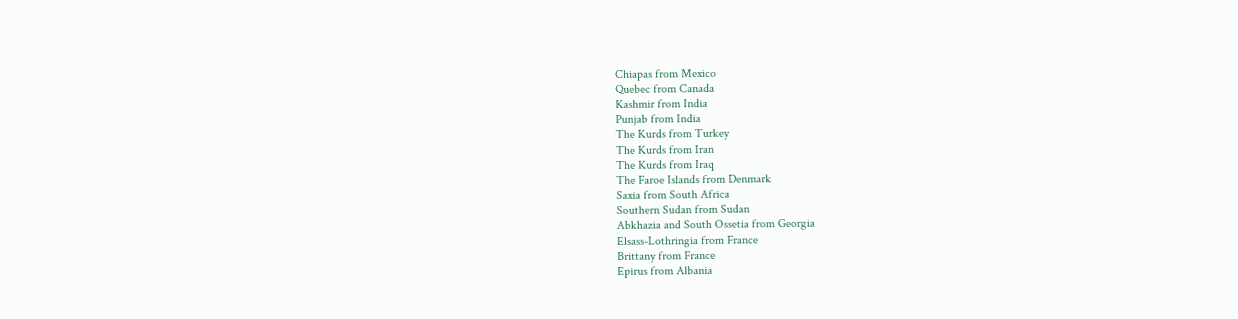Chiapas from Mexico
Quebec from Canada
Kashmir from India
Punjab from India
The Kurds from Turkey
The Kurds from Iran
The Kurds from Iraq
The Faroe Islands from Denmark
Saxia from South Africa
Southern Sudan from Sudan
Abkhazia and South Ossetia from Georgia
Elsass-Lothringia from France
Brittany from France
Epirus from Albania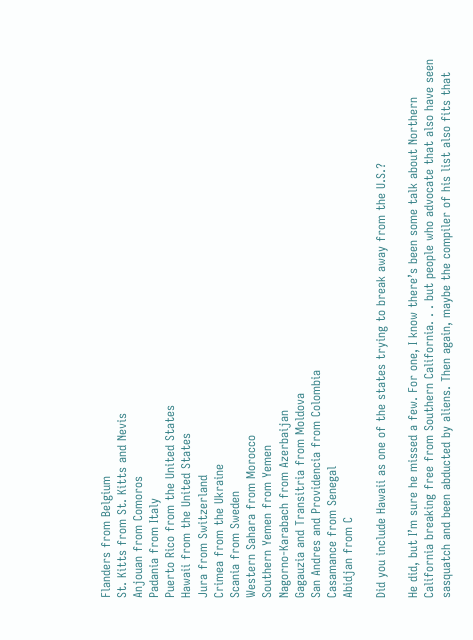Flanders from Belgium
St. Kitts from St. Kitts and Nevis
Anjouan from Comoros
Padania from Italy
Puerto Rico from the United States
Hawaii from the United States
Jura from Switzerland
Crimea from the Ukraine
Scania from Sweden
Western Sahara from Morocco
Southern Yemen from Yemen
Nagorno-Karabach from Azerbaijan
Gagauzia and Transitria from Moldova
San Andres and Providencia from Colombia
Casamance from Senegal
Abidjan from C

Did you include Hawaii as one of the states trying to break away from the U.S.?

He did, but I’m sure he missed a few. For one, I know there’s been some talk about Northern California breaking free from Southern California. . . but people who advocate that also have seen sasquatch and been abducted by aliens. Then again, maybe the compiler of his list also fits that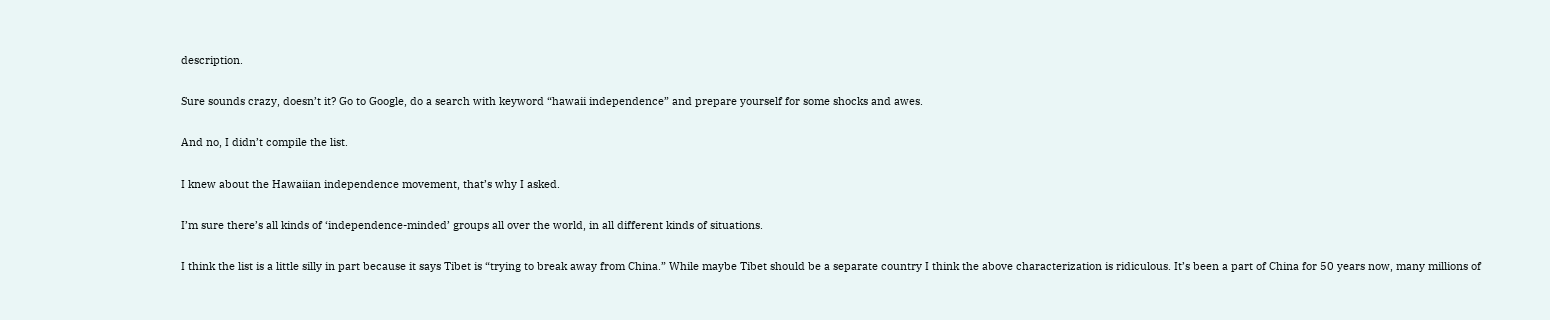description.

Sure sounds crazy, doesn’t it? Go to Google, do a search with keyword “hawaii independence” and prepare yourself for some shocks and awes.

And no, I didn’t compile the list.

I knew about the Hawaiian independence movement, that’s why I asked.

I’m sure there’s all kinds of ‘independence-minded’ groups all over the world, in all different kinds of situations.

I think the list is a little silly in part because it says Tibet is “trying to break away from China.” While maybe Tibet should be a separate country I think the above characterization is ridiculous. It’s been a part of China for 50 years now, many millions of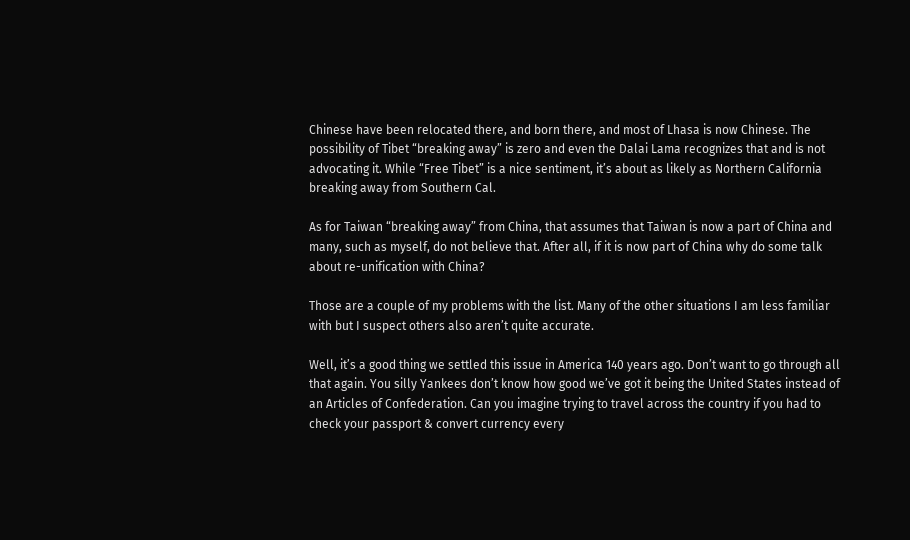Chinese have been relocated there, and born there, and most of Lhasa is now Chinese. The possibility of Tibet “breaking away” is zero and even the Dalai Lama recognizes that and is not advocating it. While “Free Tibet” is a nice sentiment, it’s about as likely as Northern California breaking away from Southern Cal.

As for Taiwan “breaking away” from China, that assumes that Taiwan is now a part of China and many, such as myself, do not believe that. After all, if it is now part of China why do some talk about re-unification with China?

Those are a couple of my problems with the list. Many of the other situations I am less familiar with but I suspect others also aren’t quite accurate.

Well, it’s a good thing we settled this issue in America 140 years ago. Don’t want to go through all that again. You silly Yankees don’t know how good we’ve got it being the United States instead of an Articles of Confederation. Can you imagine trying to travel across the country if you had to check your passport & convert currency every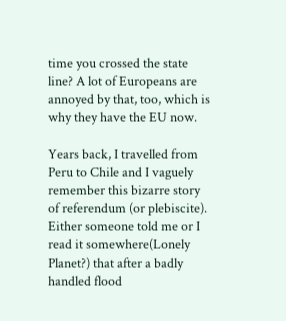time you crossed the state line? A lot of Europeans are annoyed by that, too, which is why they have the EU now.

Years back, I travelled from Peru to Chile and I vaguely remember this bizarre story of referendum (or plebiscite). Either someone told me or I read it somewhere(Lonely Planet?) that after a badly handled flood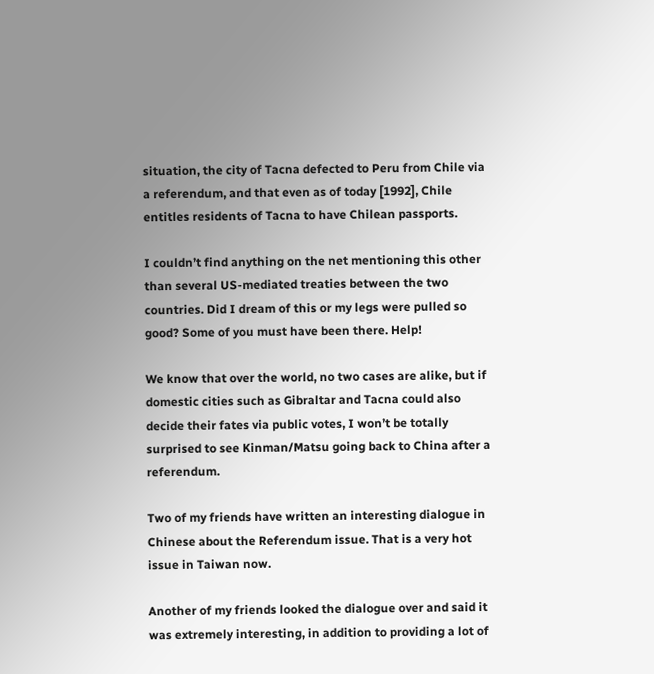situation, the city of Tacna defected to Peru from Chile via a referendum, and that even as of today [1992], Chile entitles residents of Tacna to have Chilean passports.

I couldn’t find anything on the net mentioning this other than several US-mediated treaties between the two countries. Did I dream of this or my legs were pulled so good? Some of you must have been there. Help!

We know that over the world, no two cases are alike, but if domestic cities such as Gibraltar and Tacna could also decide their fates via public votes, I won’t be totally surprised to see Kinman/Matsu going back to China after a referendum.

Two of my friends have written an interesting dialogue in Chinese about the Referendum issue. That is a very hot issue in Taiwan now.

Another of my friends looked the dialogue over and said it was extremely interesting, in addition to providing a lot of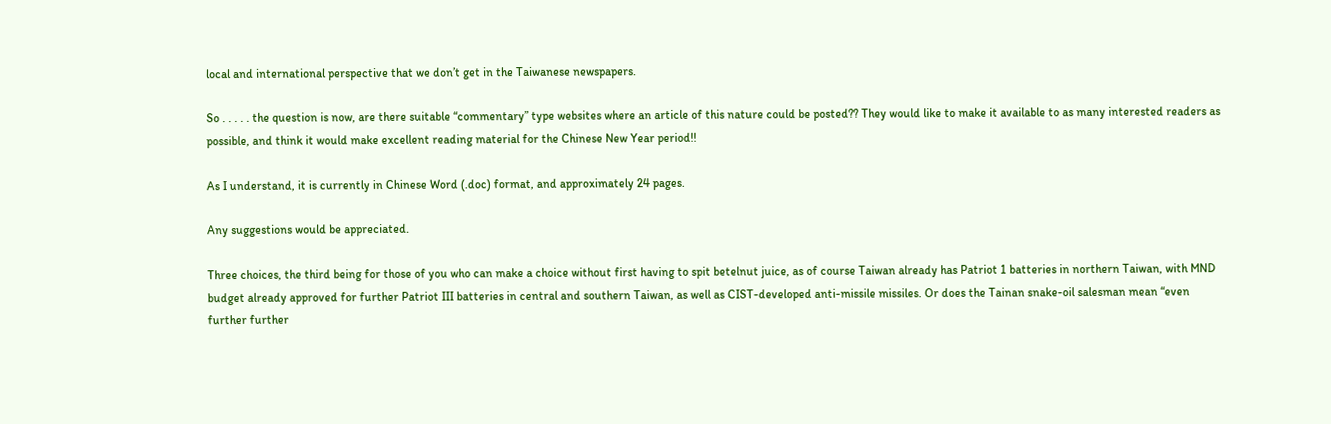local and international perspective that we don’t get in the Taiwanese newspapers.

So . . . . . the question is now, are there suitable “commentary” type websites where an article of this nature could be posted?? They would like to make it available to as many interested readers as possible, and think it would make excellent reading material for the Chinese New Year period!!

As I understand, it is currently in Chinese Word (.doc) format, and approximately 24 pages.

Any suggestions would be appreciated.

Three choices, the third being for those of you who can make a choice without first having to spit betelnut juice, as of course Taiwan already has Patriot 1 batteries in northern Taiwan, with MND budget already approved for further Patriot III batteries in central and southern Taiwan, as well as CIST-developed anti-missile missiles. Or does the Tainan snake-oil salesman mean “even further further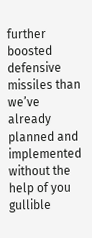further boosted defensive missiles than we’ve already planned and implemented without the help of you gullible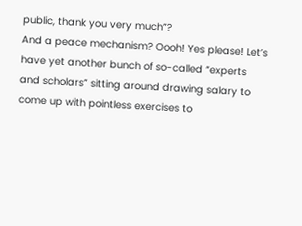public, thank you very much”?
And a peace mechanism? Oooh! Yes please! Let’s have yet another bunch of so-called “experts and scholars” sitting around drawing salary to come up with pointless exercises to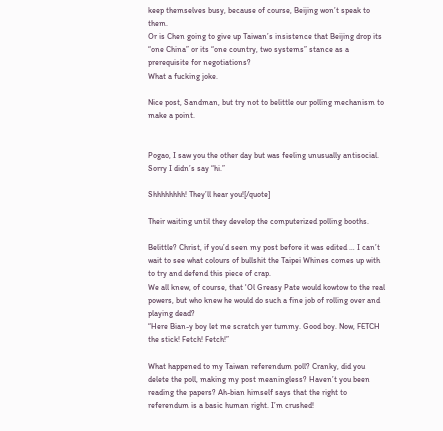keep themselves busy, because of course, Beijing won’t speak to them.
Or is Chen going to give up Taiwan’s insistence that Beijing drop its “one China” or its “one country, two systems” stance as a prerequisite for negotiations?
What a fucking joke.

Nice post, Sandman, but try not to belittle our polling mechanism to make a point.


Pogao, I saw you the other day but was feeling unusually antisocial. Sorry I didn’s say “hi.”

Shhhhhhhh! They’ll hear you![/quote]

Their waiting until they develop the computerized polling booths.

Belittle? Christ, if you’d seen my post before it was edited … I can’t wait to see what colours of bullshit the Taipei Whines comes up with to try and defend this piece of crap.
We all knew, of course, that 'Ol Greasy Pate would kowtow to the real powers, but who knew he would do such a fine job of rolling over and playing dead?
“Here Bian-y boy let me scratch yer tummy. Good boy. Now, FETCH the stick! Fetch! Fetch!”

What happened to my Taiwan referendum poll? Cranky, did you delete the poll, making my post meaningless? Haven’t you been reading the papers? Ah-bian himself says that the right to referendum is a basic human right. I’m crushed!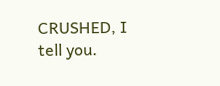CRUSHED, I tell you.